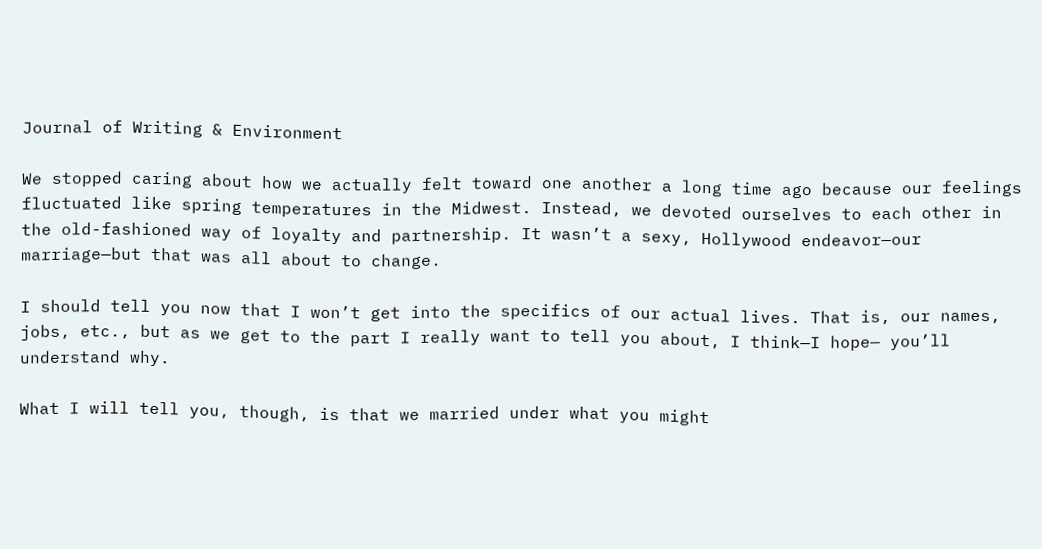Journal of Writing & Environment

We stopped caring about how we actually felt toward one another a long time ago because our feelings fluctuated like spring temperatures in the Midwest. Instead, we devoted ourselves to each other in the old-fashioned way of loyalty and partnership. It wasn’t a sexy, Hollywood endeavor—our marriage—but that was all about to change.

I should tell you now that I won’t get into the specifics of our actual lives. That is, our names, jobs, etc., but as we get to the part I really want to tell you about, I think—I hope— you’ll understand why.

What I will tell you, though, is that we married under what you might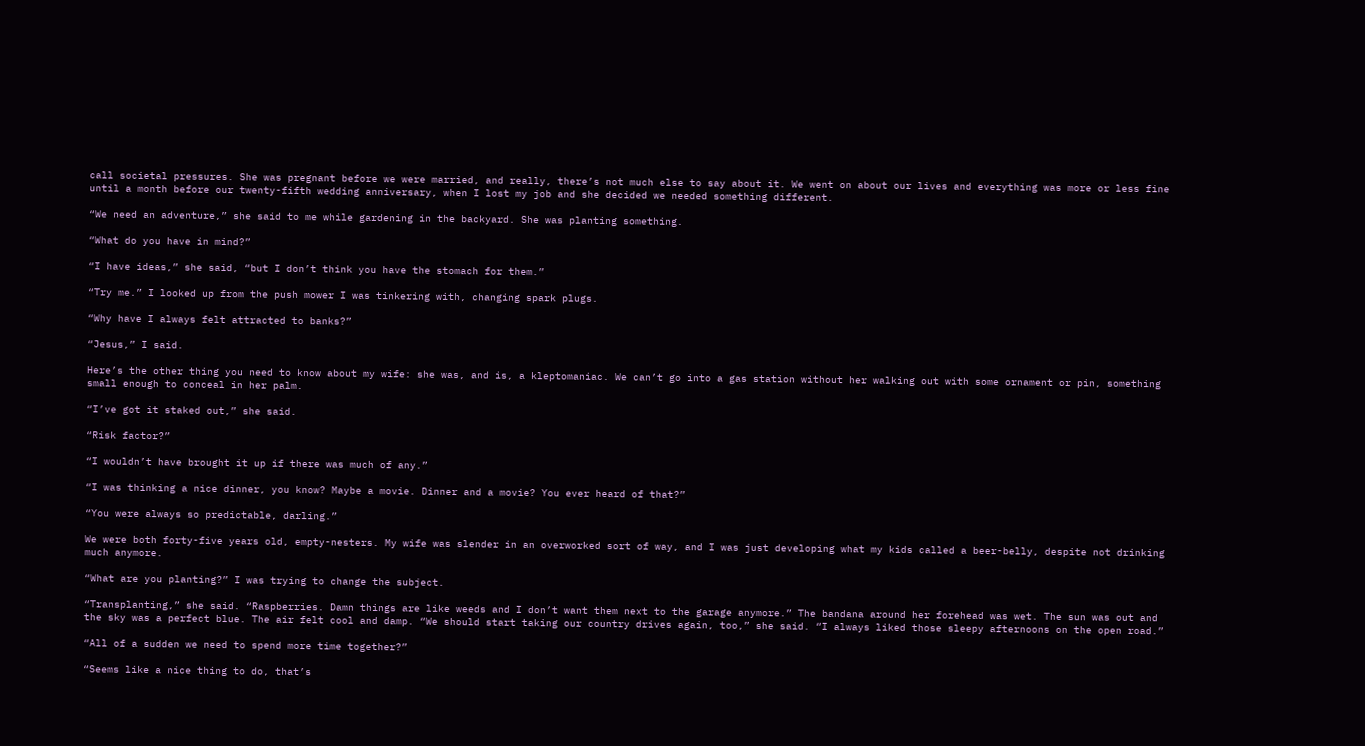call societal pressures. She was pregnant before we were married, and really, there’s not much else to say about it. We went on about our lives and everything was more or less fine until a month before our twenty-fifth wedding anniversary, when I lost my job and she decided we needed something different.

“We need an adventure,” she said to me while gardening in the backyard. She was planting something.

“What do you have in mind?”

“I have ideas,” she said, “but I don’t think you have the stomach for them.”

“Try me.” I looked up from the push mower I was tinkering with, changing spark plugs.

“Why have I always felt attracted to banks?”

“Jesus,” I said.

Here’s the other thing you need to know about my wife: she was, and is, a kleptomaniac. We can’t go into a gas station without her walking out with some ornament or pin, something small enough to conceal in her palm.

“I’ve got it staked out,” she said.

“Risk factor?”

“I wouldn’t have brought it up if there was much of any.”

“I was thinking a nice dinner, you know? Maybe a movie. Dinner and a movie? You ever heard of that?”

“You were always so predictable, darling.”

We were both forty-five years old, empty-nesters. My wife was slender in an overworked sort of way, and I was just developing what my kids called a beer-belly, despite not drinking much anymore.

“What are you planting?” I was trying to change the subject.

“Transplanting,” she said. “Raspberries. Damn things are like weeds and I don’t want them next to the garage anymore.” The bandana around her forehead was wet. The sun was out and the sky was a perfect blue. The air felt cool and damp. “We should start taking our country drives again, too,” she said. “I always liked those sleepy afternoons on the open road.”

“All of a sudden we need to spend more time together?”

“Seems like a nice thing to do, that’s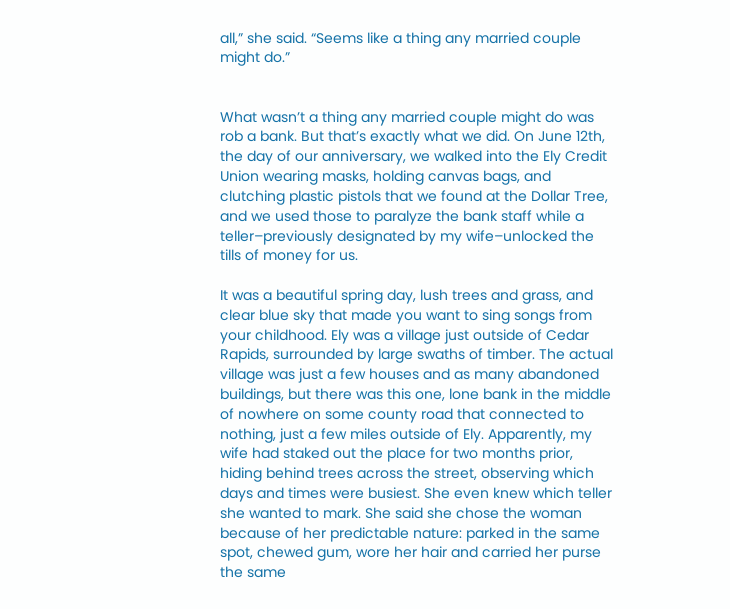all,” she said. “Seems like a thing any married couple might do.”


What wasn’t a thing any married couple might do was rob a bank. But that’s exactly what we did. On June 12th, the day of our anniversary, we walked into the Ely Credit Union wearing masks, holding canvas bags, and clutching plastic pistols that we found at the Dollar Tree, and we used those to paralyze the bank staff while a teller–previously designated by my wife–unlocked the tills of money for us.

It was a beautiful spring day, lush trees and grass, and clear blue sky that made you want to sing songs from your childhood. Ely was a village just outside of Cedar Rapids, surrounded by large swaths of timber. The actual village was just a few houses and as many abandoned buildings, but there was this one, lone bank in the middle of nowhere on some county road that connected to nothing, just a few miles outside of Ely. Apparently, my wife had staked out the place for two months prior, hiding behind trees across the street, observing which days and times were busiest. She even knew which teller she wanted to mark. She said she chose the woman because of her predictable nature: parked in the same spot, chewed gum, wore her hair and carried her purse the same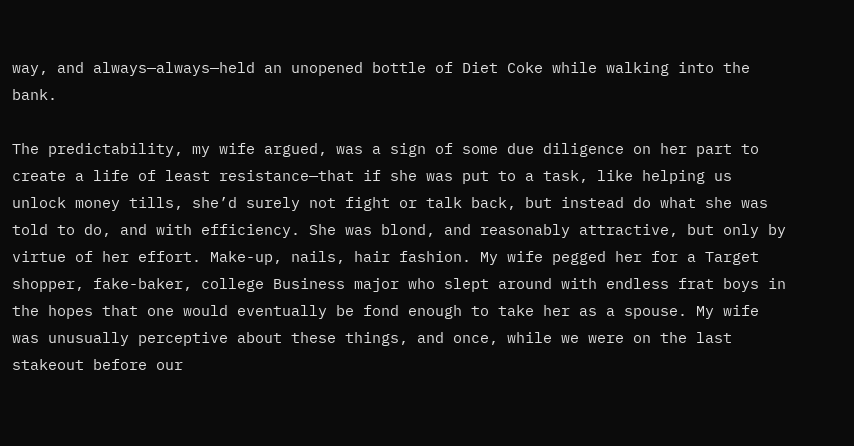way, and always—always—held an unopened bottle of Diet Coke while walking into the bank.

The predictability, my wife argued, was a sign of some due diligence on her part to create a life of least resistance—that if she was put to a task, like helping us unlock money tills, she’d surely not fight or talk back, but instead do what she was told to do, and with efficiency. She was blond, and reasonably attractive, but only by virtue of her effort. Make-up, nails, hair fashion. My wife pegged her for a Target shopper, fake-baker, college Business major who slept around with endless frat boys in the hopes that one would eventually be fond enough to take her as a spouse. My wife was unusually perceptive about these things, and once, while we were on the last stakeout before our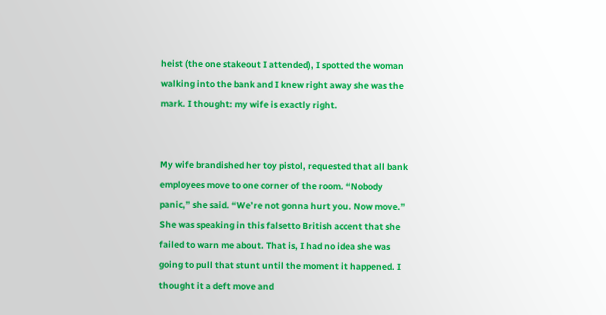heist (the one stakeout I attended), I spotted the woman walking into the bank and I knew right away she was the mark. I thought: my wife is exactly right.


My wife brandished her toy pistol, requested that all bank employees move to one corner of the room. “Nobody panic,” she said. “We’re not gonna hurt you. Now move.” She was speaking in this falsetto British accent that she failed to warn me about. That is, I had no idea she was going to pull that stunt until the moment it happened. I thought it a deft move and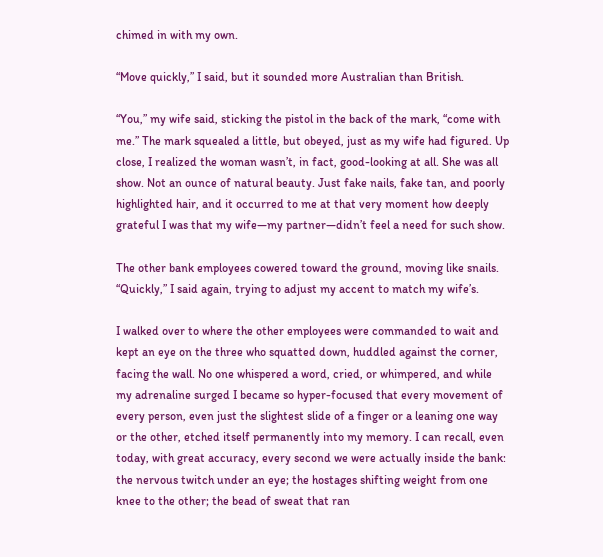chimed in with my own.

“Move quickly,” I said, but it sounded more Australian than British.

“You,” my wife said, sticking the pistol in the back of the mark, “come with me.” The mark squealed a little, but obeyed, just as my wife had figured. Up close, I realized the woman wasn’t, in fact, good-looking at all. She was all show. Not an ounce of natural beauty. Just fake nails, fake tan, and poorly highlighted hair, and it occurred to me at that very moment how deeply grateful I was that my wife—my partner—didn’t feel a need for such show.

The other bank employees cowered toward the ground, moving like snails. “Quickly,” I said again, trying to adjust my accent to match my wife’s.

I walked over to where the other employees were commanded to wait and kept an eye on the three who squatted down, huddled against the corner, facing the wall. No one whispered a word, cried, or whimpered, and while my adrenaline surged I became so hyper-focused that every movement of every person, even just the slightest slide of a finger or a leaning one way or the other, etched itself permanently into my memory. I can recall, even today, with great accuracy, every second we were actually inside the bank: the nervous twitch under an eye; the hostages shifting weight from one knee to the other; the bead of sweat that ran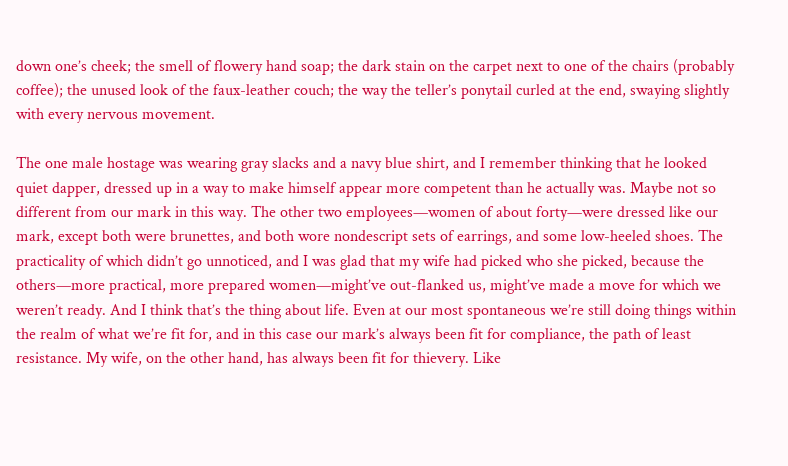down one’s cheek; the smell of flowery hand soap; the dark stain on the carpet next to one of the chairs (probably coffee); the unused look of the faux-leather couch; the way the teller’s ponytail curled at the end, swaying slightly with every nervous movement.

The one male hostage was wearing gray slacks and a navy blue shirt, and I remember thinking that he looked quiet dapper, dressed up in a way to make himself appear more competent than he actually was. Maybe not so different from our mark in this way. The other two employees—women of about forty—were dressed like our mark, except both were brunettes, and both wore nondescript sets of earrings, and some low-heeled shoes. The practicality of which didn’t go unnoticed, and I was glad that my wife had picked who she picked, because the others—more practical, more prepared women—might’ve out-flanked us, might’ve made a move for which we weren’t ready. And I think that’s the thing about life. Even at our most spontaneous we’re still doing things within the realm of what we’re fit for, and in this case our mark’s always been fit for compliance, the path of least resistance. My wife, on the other hand, has always been fit for thievery. Like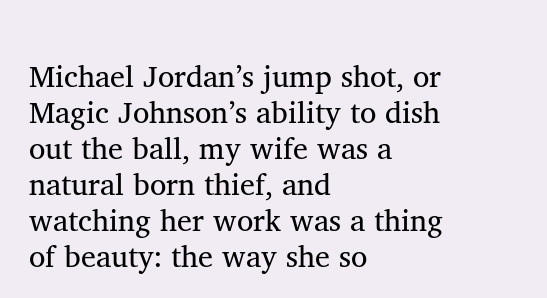Michael Jordan’s jump shot, or Magic Johnson’s ability to dish out the ball, my wife was a natural born thief, and watching her work was a thing of beauty: the way she so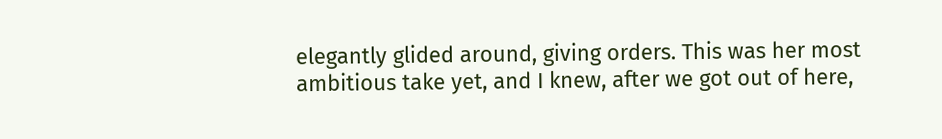elegantly glided around, giving orders. This was her most ambitious take yet, and I knew, after we got out of here,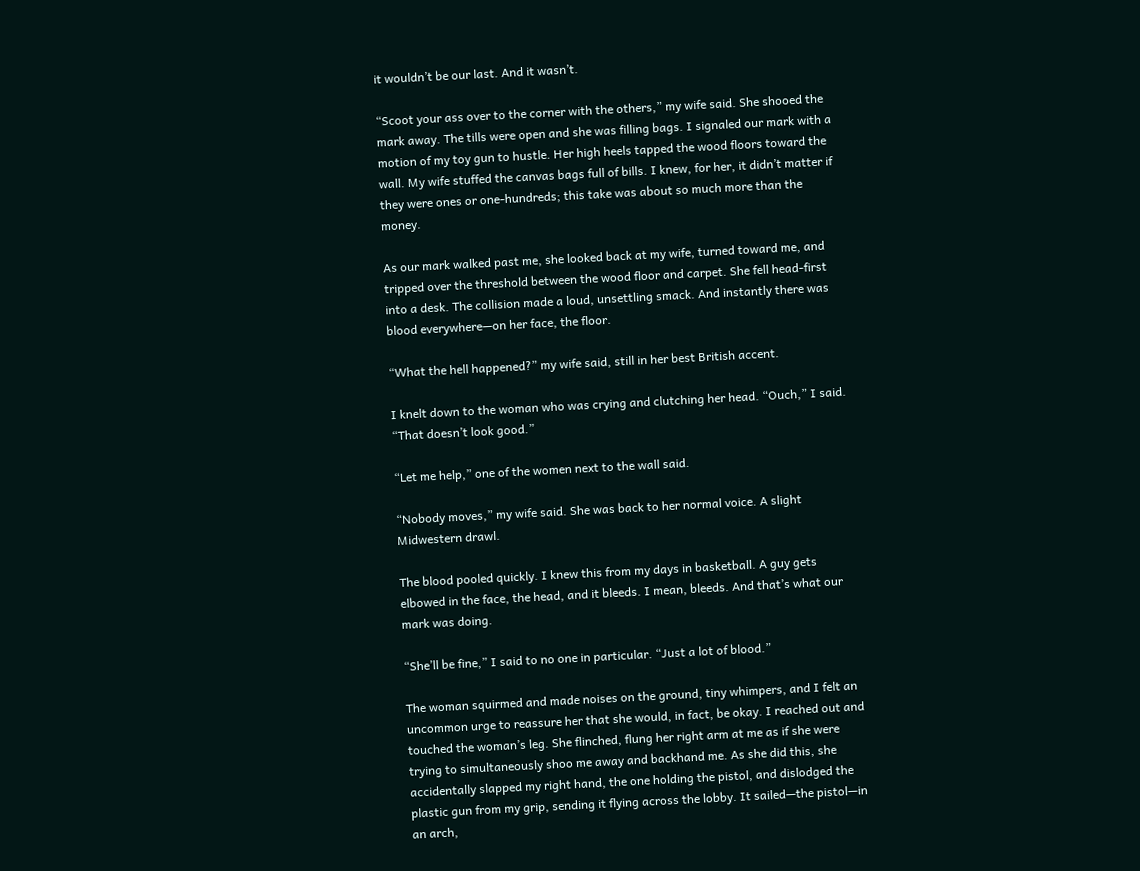it wouldn’t be our last. And it wasn’t.

“Scoot your ass over to the corner with the others,” my wife said. She shooed the mark away. The tills were open and she was filling bags. I signaled our mark with a motion of my toy gun to hustle. Her high heels tapped the wood floors toward the wall. My wife stuffed the canvas bags full of bills. I knew, for her, it didn’t matter if they were ones or one-hundreds; this take was about so much more than the money.

As our mark walked past me, she looked back at my wife, turned toward me, and tripped over the threshold between the wood floor and carpet. She fell head-first into a desk. The collision made a loud, unsettling smack. And instantly there was blood everywhere—on her face, the floor.

“What the hell happened?” my wife said, still in her best British accent.

I knelt down to the woman who was crying and clutching her head. “Ouch,” I said. “That doesn’t look good.”

“Let me help,” one of the women next to the wall said.

“Nobody moves,” my wife said. She was back to her normal voice. A slight Midwestern drawl.

The blood pooled quickly. I knew this from my days in basketball. A guy gets elbowed in the face, the head, and it bleeds. I mean, bleeds. And that’s what our mark was doing.

“She’ll be fine,” I said to no one in particular. “Just a lot of blood.”

The woman squirmed and made noises on the ground, tiny whimpers, and I felt an uncommon urge to reassure her that she would, in fact, be okay. I reached out and touched the woman’s leg. She flinched, flung her right arm at me as if she were trying to simultaneously shoo me away and backhand me. As she did this, she accidentally slapped my right hand, the one holding the pistol, and dislodged the plastic gun from my grip, sending it flying across the lobby. It sailed—the pistol—in an arch,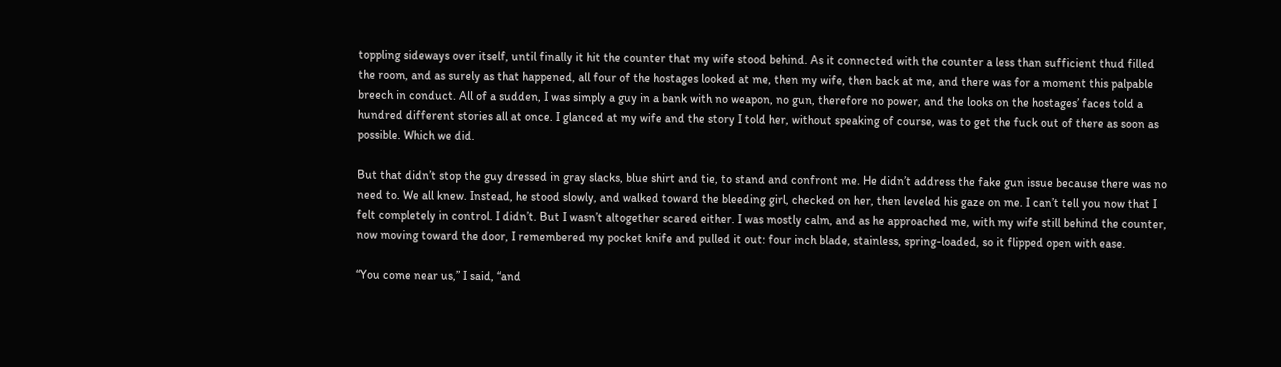toppling sideways over itself, until finally it hit the counter that my wife stood behind. As it connected with the counter a less than sufficient thud filled the room, and as surely as that happened, all four of the hostages looked at me, then my wife, then back at me, and there was for a moment this palpable breech in conduct. All of a sudden, I was simply a guy in a bank with no weapon, no gun, therefore no power, and the looks on the hostages’ faces told a hundred different stories all at once. I glanced at my wife and the story I told her, without speaking of course, was to get the fuck out of there as soon as possible. Which we did.

But that didn’t stop the guy dressed in gray slacks, blue shirt and tie, to stand and confront me. He didn’t address the fake gun issue because there was no need to. We all knew. Instead, he stood slowly, and walked toward the bleeding girl, checked on her, then leveled his gaze on me. I can’t tell you now that I felt completely in control. I didn’t. But I wasn’t altogether scared either. I was mostly calm, and as he approached me, with my wife still behind the counter, now moving toward the door, I remembered my pocket knife and pulled it out: four inch blade, stainless, spring-loaded, so it flipped open with ease.

“You come near us,” I said, “and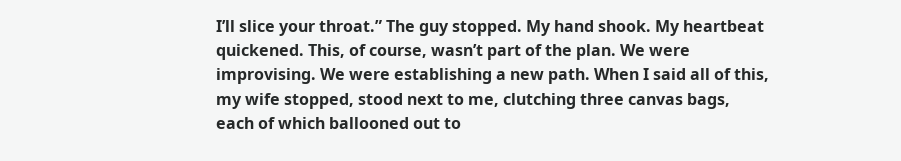I’ll slice your throat.” The guy stopped. My hand shook. My heartbeat quickened. This, of course, wasn’t part of the plan. We were improvising. We were establishing a new path. When I said all of this, my wife stopped, stood next to me, clutching three canvas bags, each of which ballooned out to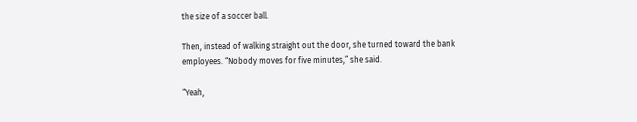the size of a soccer ball.

Then, instead of walking straight out the door, she turned toward the bank employees. “Nobody moves for five minutes,” she said.

“Yeah,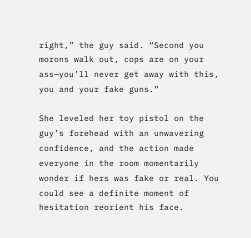right,” the guy said. “Second you morons walk out, cops are on your ass—you’ll never get away with this, you and your fake guns.”

She leveled her toy pistol on the guy’s forehead with an unwavering confidence, and the action made everyone in the room momentarily wonder if hers was fake or real. You could see a definite moment of hesitation reorient his face.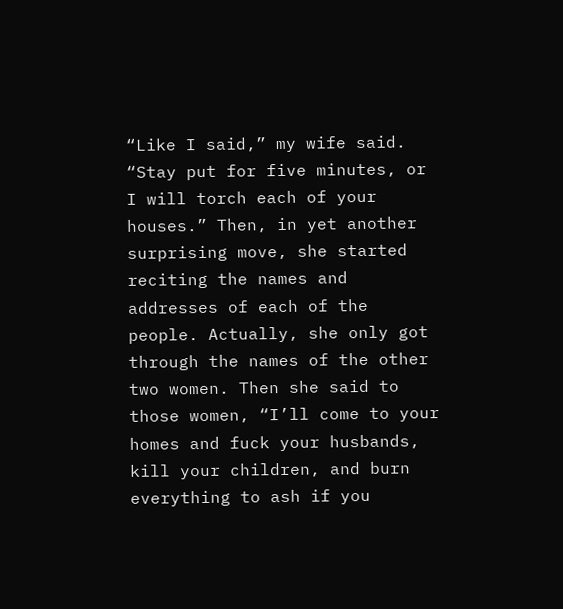“Like I said,” my wife said. “Stay put for five minutes, or I will torch each of your houses.” Then, in yet another surprising move, she started reciting the names and addresses of each of the people. Actually, she only got through the names of the other two women. Then she said to those women, “I’ll come to your homes and fuck your husbands, kill your children, and burn everything to ash if you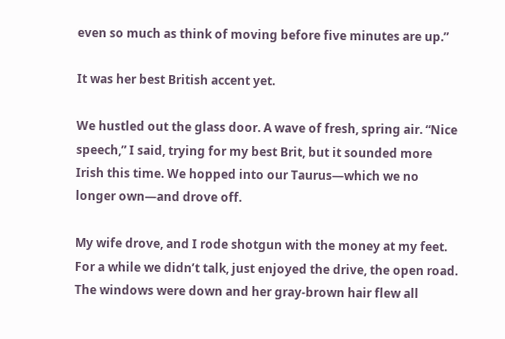even so much as think of moving before five minutes are up.”

It was her best British accent yet.

We hustled out the glass door. A wave of fresh, spring air. “Nice speech,” I said, trying for my best Brit, but it sounded more Irish this time. We hopped into our Taurus—which we no longer own—and drove off.

My wife drove, and I rode shotgun with the money at my feet. For a while we didn’t talk, just enjoyed the drive, the open road. The windows were down and her gray-brown hair flew all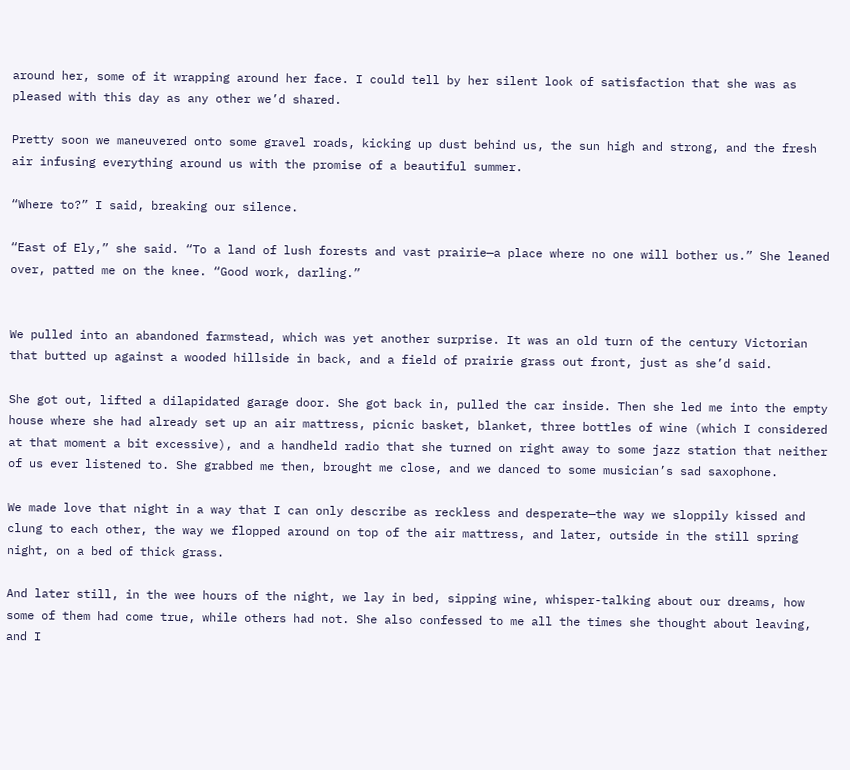around her, some of it wrapping around her face. I could tell by her silent look of satisfaction that she was as pleased with this day as any other we’d shared.

Pretty soon we maneuvered onto some gravel roads, kicking up dust behind us, the sun high and strong, and the fresh air infusing everything around us with the promise of a beautiful summer.

“Where to?” I said, breaking our silence.

“East of Ely,” she said. “To a land of lush forests and vast prairie—a place where no one will bother us.” She leaned over, patted me on the knee. “Good work, darling.”


We pulled into an abandoned farmstead, which was yet another surprise. It was an old turn of the century Victorian that butted up against a wooded hillside in back, and a field of prairie grass out front, just as she’d said.

She got out, lifted a dilapidated garage door. She got back in, pulled the car inside. Then she led me into the empty house where she had already set up an air mattress, picnic basket, blanket, three bottles of wine (which I considered at that moment a bit excessive), and a handheld radio that she turned on right away to some jazz station that neither of us ever listened to. She grabbed me then, brought me close, and we danced to some musician’s sad saxophone.

We made love that night in a way that I can only describe as reckless and desperate—the way we sloppily kissed and clung to each other, the way we flopped around on top of the air mattress, and later, outside in the still spring night, on a bed of thick grass.

And later still, in the wee hours of the night, we lay in bed, sipping wine, whisper-talking about our dreams, how some of them had come true, while others had not. She also confessed to me all the times she thought about leaving, and I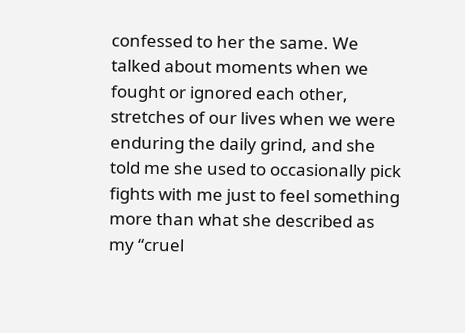confessed to her the same. We talked about moments when we fought or ignored each other, stretches of our lives when we were enduring the daily grind, and she told me she used to occasionally pick fights with me just to feel something more than what she described as my “cruel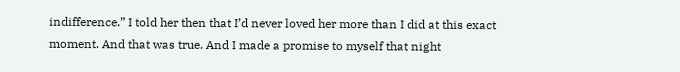indifference.” I told her then that I’d never loved her more than I did at this exact moment. And that was true. And I made a promise to myself that night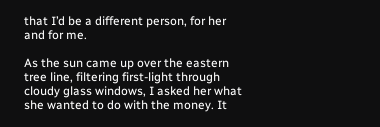that I’d be a different person, for her and for me.

As the sun came up over the eastern tree line, filtering first-light through cloudy glass windows, I asked her what she wanted to do with the money. It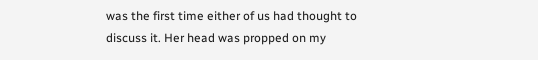was the first time either of us had thought to discuss it. Her head was propped on my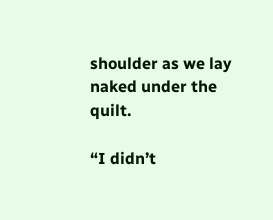shoulder as we lay naked under the quilt.

“I didn’t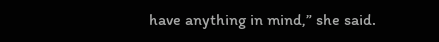have anything in mind,” she said.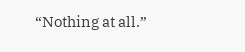“Nothing at all.”